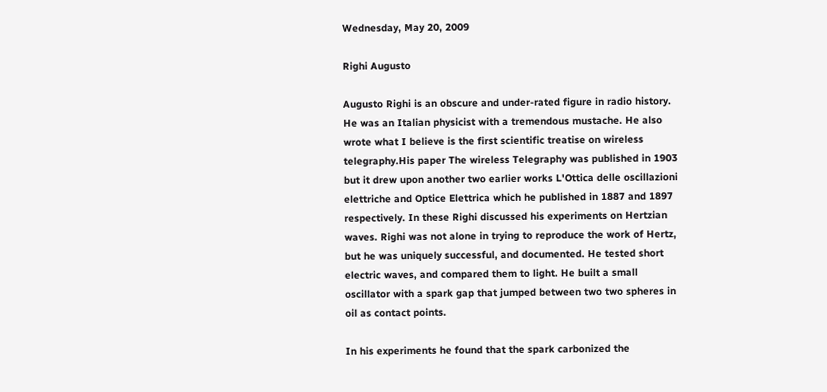Wednesday, May 20, 2009

Righi Augusto

Augusto Righi is an obscure and under-rated figure in radio history. He was an Italian physicist with a tremendous mustache. He also wrote what I believe is the first scientific treatise on wireless telegraphy.His paper The wireless Telegraphy was published in 1903 but it drew upon another two earlier works L'Ottica delle oscillazioni elettriche and Optice Elettrica which he published in 1887 and 1897 respectively. In these Righi discussed his experiments on Hertzian waves. Righi was not alone in trying to reproduce the work of Hertz, but he was uniquely successful, and documented. He tested short electric waves, and compared them to light. He built a small oscillator with a spark gap that jumped between two two spheres in oil as contact points.

In his experiments he found that the spark carbonized the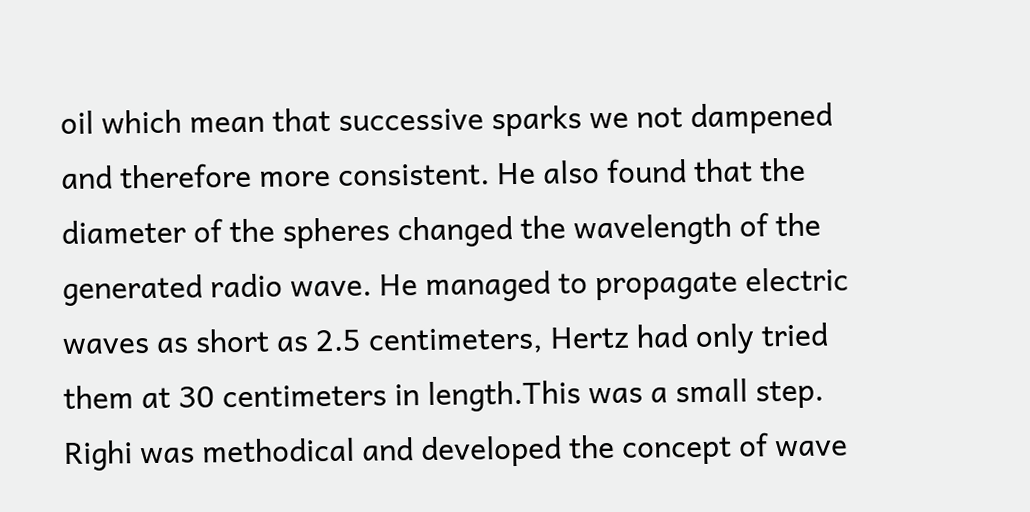oil which mean that successive sparks we not dampened and therefore more consistent. He also found that the diameter of the spheres changed the wavelength of the generated radio wave. He managed to propagate electric waves as short as 2.5 centimeters, Hertz had only tried them at 30 centimeters in length.This was a small step. Righi was methodical and developed the concept of wave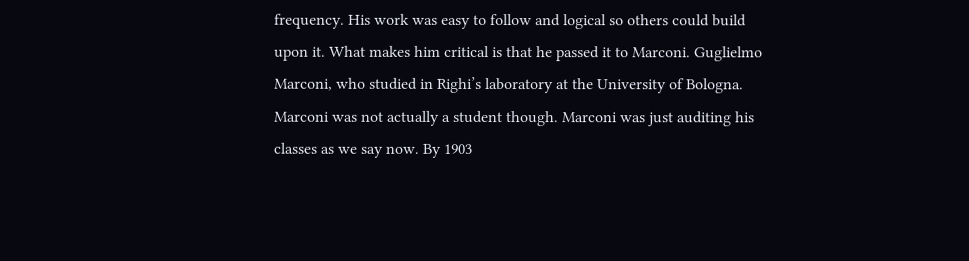frequency. His work was easy to follow and logical so others could build upon it. What makes him critical is that he passed it to Marconi. Guglielmo Marconi, who studied in Righi’s laboratory at the University of Bologna. Marconi was not actually a student though. Marconi was just auditing his classes as we say now. By 1903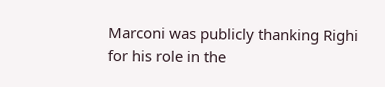Marconi was publicly thanking Righi for his role in the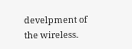develpment of the wireless.